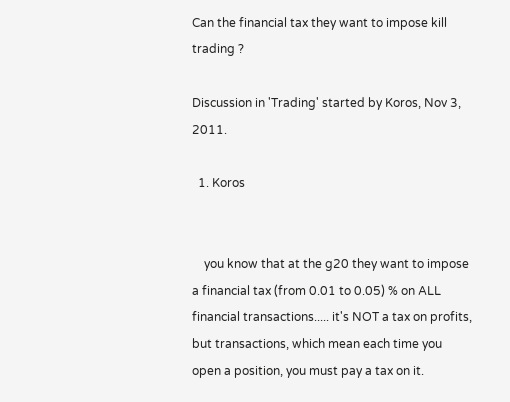Can the financial tax they want to impose kill trading ?

Discussion in 'Trading' started by Koros, Nov 3, 2011.

  1. Koros


    you know that at the g20 they want to impose a financial tax (from 0.01 to 0.05) % on ALL financial transactions..... it's NOT a tax on profits, but transactions, which mean each time you open a position, you must pay a tax on it.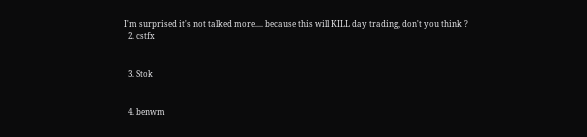I'm surprised it's not talked more.... because this will KILL day trading, don't you think ?
  2. cstfx


  3. Stok


  4. benwm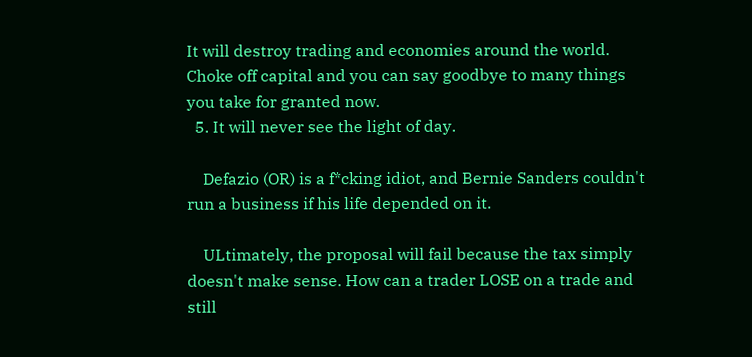It will destroy trading and economies around the world. Choke off capital and you can say goodbye to many things you take for granted now.
  5. It will never see the light of day.

    Defazio (OR) is a f*cking idiot, and Bernie Sanders couldn't run a business if his life depended on it.

    ULtimately, the proposal will fail because the tax simply doesn't make sense. How can a trader LOSE on a trade and still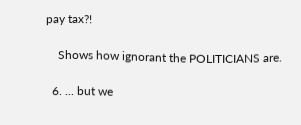pay tax?!

    Shows how ignorant the POLITICIANS are.

  6. ... but we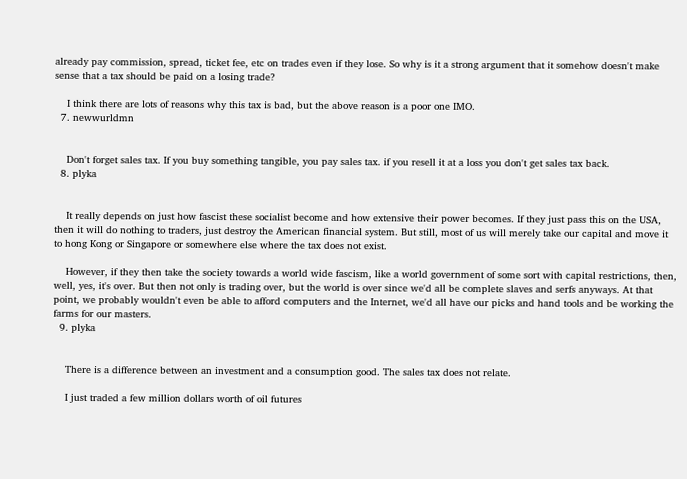already pay commission, spread, ticket fee, etc on trades even if they lose. So why is it a strong argument that it somehow doesn't make sense that a tax should be paid on a losing trade?

    I think there are lots of reasons why this tax is bad, but the above reason is a poor one IMO.
  7. newwurldmn


    Don't forget sales tax. If you buy something tangible, you pay sales tax. if you resell it at a loss you don't get sales tax back.
  8. plyka


    It really depends on just how fascist these socialist become and how extensive their power becomes. If they just pass this on the USA, then it will do nothing to traders, just destroy the American financial system. But still, most of us will merely take our capital and move it to hong Kong or Singapore or somewhere else where the tax does not exist.

    However, if they then take the society towards a world wide fascism, like a world government of some sort with capital restrictions, then, well, yes, it's over. But then not only is trading over, but the world is over since we'd all be complete slaves and serfs anyways. At that point, we probably wouldn't even be able to afford computers and the Internet, we'd all have our picks and hand tools and be working the farms for our masters.
  9. plyka


    There is a difference between an investment and a consumption good. The sales tax does not relate.

    I just traded a few million dollars worth of oil futures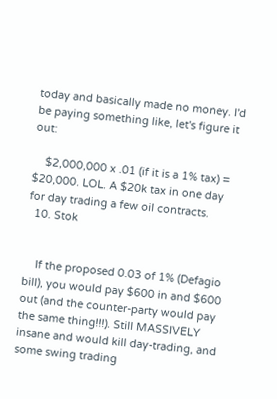today and basically made no money. I'd be paying something like, let's figure it out:

    $2,000,000 x .01 (if it is a 1% tax) = $20,000. LOL. A $20k tax in one day for day trading a few oil contracts.
  10. Stok


    If the proposed 0.03 of 1% (Defagio bill), you would pay $600 in and $600 out (and the counter-party would pay the same thing!!!). Still MASSIVELY insane and would kill day-trading, and some swing trading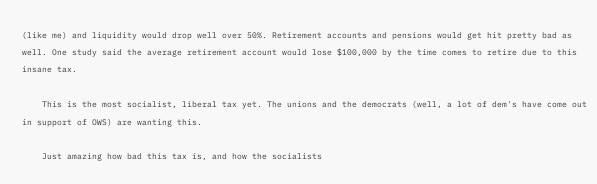(like me) and liquidity would drop well over 50%. Retirement accounts and pensions would get hit pretty bad as well. One study said the average retirement account would lose $100,000 by the time comes to retire due to this insane tax.

    This is the most socialist, liberal tax yet. The unions and the democrats (well, a lot of dem's have come out in support of OWS) are wanting this.

    Just amazing how bad this tax is, and how the socialists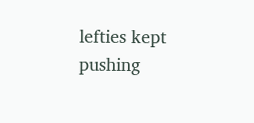lefties kept pushing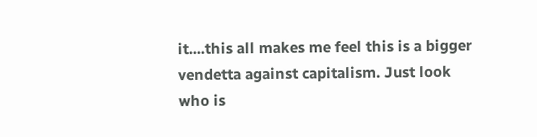it....this all makes me feel this is a bigger vendetta against capitalism. Just look who is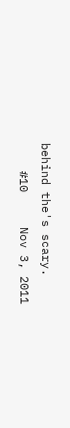behind the's scary.
    #10     Nov 3, 2011